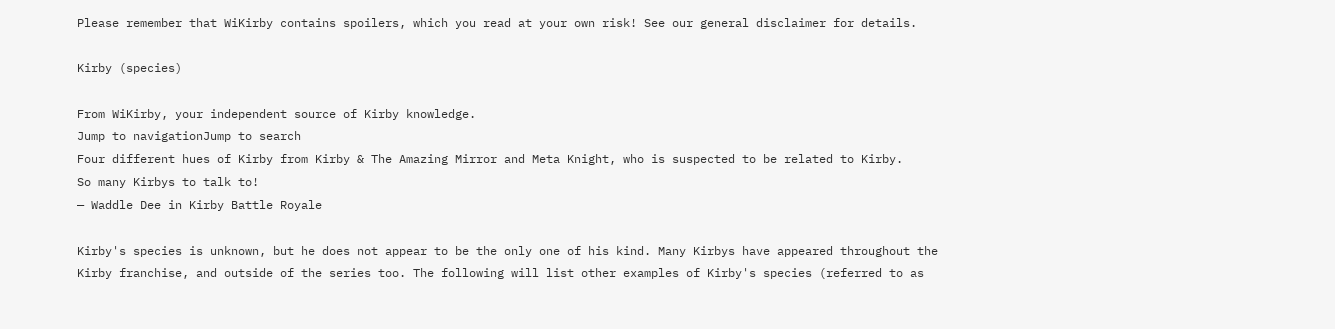Please remember that WiKirby contains spoilers, which you read at your own risk! See our general disclaimer for details.

Kirby (species)

From WiKirby, your independent source of Kirby knowledge.
Jump to navigationJump to search
Four different hues of Kirby from Kirby & The Amazing Mirror and Meta Knight, who is suspected to be related to Kirby.
So many Kirbys to talk to!
— Waddle Dee in Kirby Battle Royale

Kirby's species is unknown, but he does not appear to be the only one of his kind. Many Kirbys have appeared throughout the Kirby franchise, and outside of the series too. The following will list other examples of Kirby's species (referred to as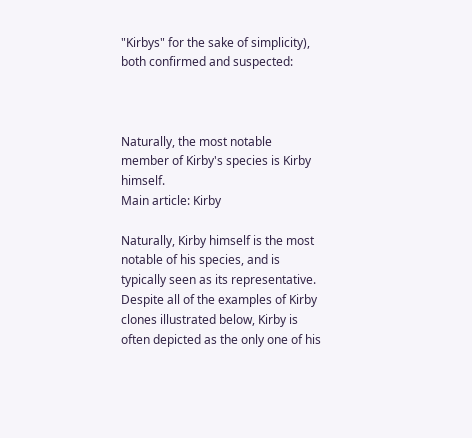"Kirbys" for the sake of simplicity), both confirmed and suspected:



Naturally, the most notable member of Kirby's species is Kirby himself.
Main article: Kirby

Naturally, Kirby himself is the most notable of his species, and is typically seen as its representative. Despite all of the examples of Kirby clones illustrated below, Kirby is often depicted as the only one of his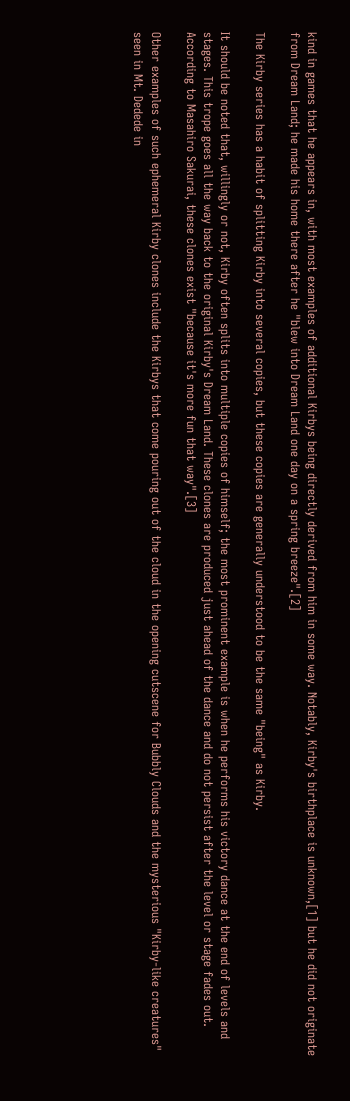kind in games that he appears in, with most examples of additional Kirbys being directly derived from him in some way. Notably, Kirby's birthplace is unknown,[1] but he did not originate from Dream Land; he made his home there after he "blew into Dream Land one day on a spring breeze".[2]

The Kirby series has a habit of splitting Kirby into several copies, but these copies are generally understood to be the same "being" as Kirby.

It should be noted that, willingly or not, Kirby often splits into multiple copies of himself; the most prominent example is when he performs his victory dance at the end of levels and stages. This trope goes all the way back to the original Kirby's Dream Land. These clones are produced just ahead of the dance and do not persist after the level or stage fades out. According to Masahiro Sakurai, these clones exist "because it's more fun that way".[3]

Other examples of such ephemeral Kirby clones include the Kirbys that come pouring out of the cloud in the opening cutscene for Bubbly Clouds and the mysterious "Kirby-like creatures" seen in Mt. Dedede in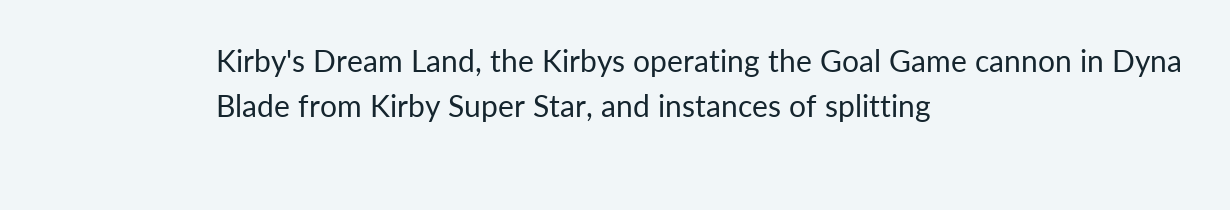Kirby's Dream Land, the Kirbys operating the Goal Game cannon in Dyna Blade from Kirby Super Star, and instances of splitting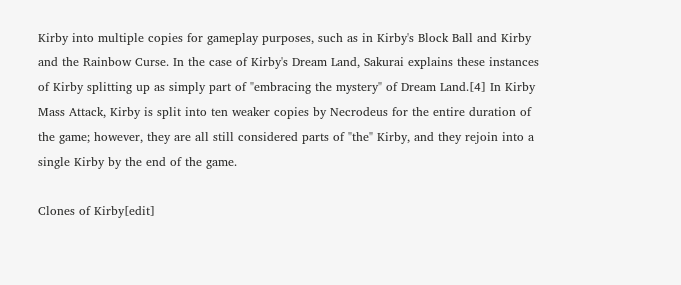Kirby into multiple copies for gameplay purposes, such as in Kirby's Block Ball and Kirby and the Rainbow Curse. In the case of Kirby's Dream Land, Sakurai explains these instances of Kirby splitting up as simply part of "embracing the mystery" of Dream Land.[4] In Kirby Mass Attack, Kirby is split into ten weaker copies by Necrodeus for the entire duration of the game; however, they are all still considered parts of "the" Kirby, and they rejoin into a single Kirby by the end of the game.

Clones of Kirby[edit]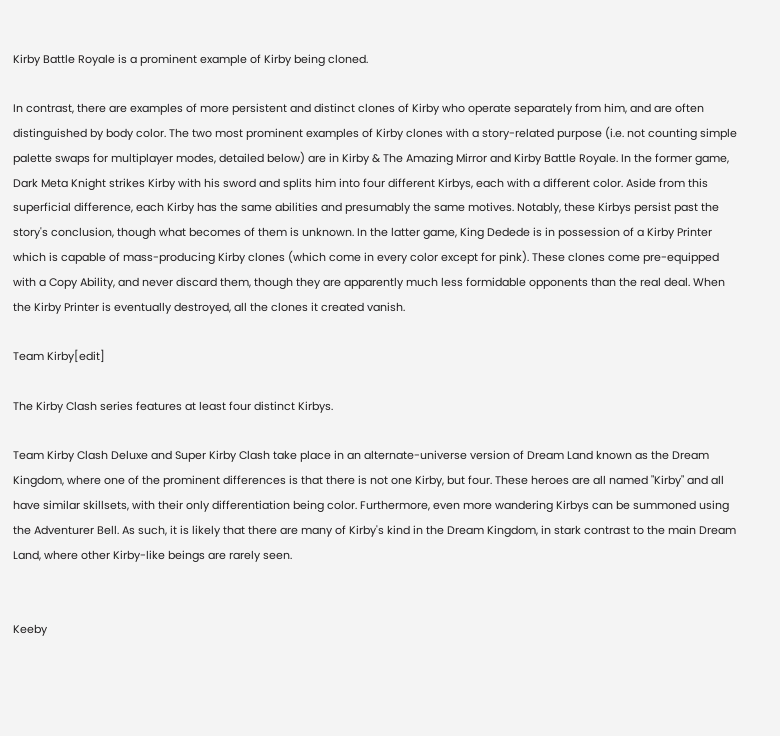Kirby Battle Royale is a prominent example of Kirby being cloned.

In contrast, there are examples of more persistent and distinct clones of Kirby who operate separately from him, and are often distinguished by body color. The two most prominent examples of Kirby clones with a story-related purpose (i.e. not counting simple palette swaps for multiplayer modes, detailed below) are in Kirby & The Amazing Mirror and Kirby Battle Royale. In the former game, Dark Meta Knight strikes Kirby with his sword and splits him into four different Kirbys, each with a different color. Aside from this superficial difference, each Kirby has the same abilities and presumably the same motives. Notably, these Kirbys persist past the story's conclusion, though what becomes of them is unknown. In the latter game, King Dedede is in possession of a Kirby Printer which is capable of mass-producing Kirby clones (which come in every color except for pink). These clones come pre-equipped with a Copy Ability, and never discard them, though they are apparently much less formidable opponents than the real deal. When the Kirby Printer is eventually destroyed, all the clones it created vanish.

Team Kirby[edit]

The Kirby Clash series features at least four distinct Kirbys.

Team Kirby Clash Deluxe and Super Kirby Clash take place in an alternate-universe version of Dream Land known as the Dream Kingdom, where one of the prominent differences is that there is not one Kirby, but four. These heroes are all named "Kirby" and all have similar skillsets, with their only differentiation being color. Furthermore, even more wandering Kirbys can be summoned using the Adventurer Bell. As such, it is likely that there are many of Kirby's kind in the Dream Kingdom, in stark contrast to the main Dream Land, where other Kirby-like beings are rarely seen.


Keeby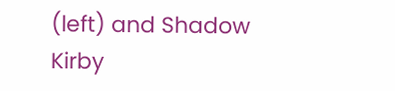(left) and Shadow Kirby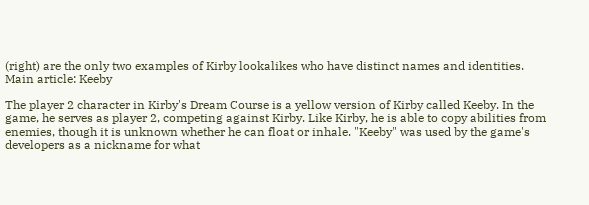(right) are the only two examples of Kirby lookalikes who have distinct names and identities.
Main article: Keeby

The player 2 character in Kirby's Dream Course is a yellow version of Kirby called Keeby. In the game, he serves as player 2, competing against Kirby. Like Kirby, he is able to copy abilities from enemies, though it is unknown whether he can float or inhale. "Keeby" was used by the game's developers as a nickname for what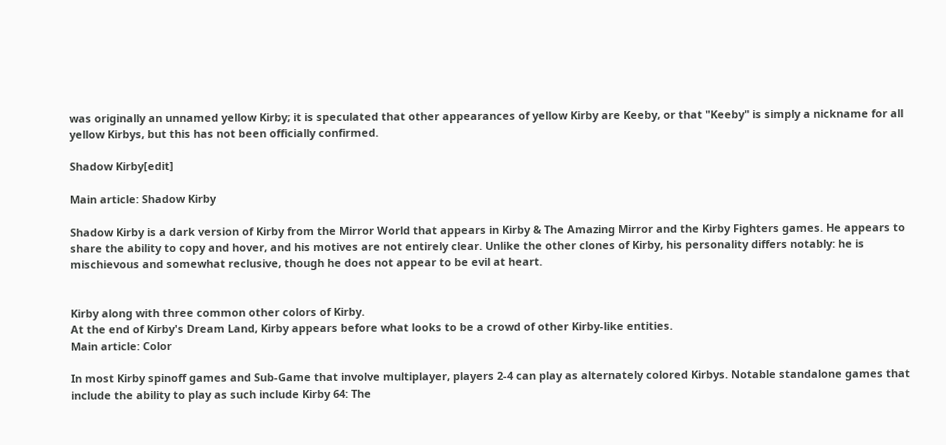was originally an unnamed yellow Kirby; it is speculated that other appearances of yellow Kirby are Keeby, or that "Keeby" is simply a nickname for all yellow Kirbys, but this has not been officially confirmed.

Shadow Kirby[edit]

Main article: Shadow Kirby

Shadow Kirby is a dark version of Kirby from the Mirror World that appears in Kirby & The Amazing Mirror and the Kirby Fighters games. He appears to share the ability to copy and hover, and his motives are not entirely clear. Unlike the other clones of Kirby, his personality differs notably: he is mischievous and somewhat reclusive, though he does not appear to be evil at heart.


Kirby along with three common other colors of Kirby.
At the end of Kirby's Dream Land, Kirby appears before what looks to be a crowd of other Kirby-like entities.
Main article: Color

In most Kirby spinoff games and Sub-Game that involve multiplayer, players 2-4 can play as alternately colored Kirbys. Notable standalone games that include the ability to play as such include Kirby 64: The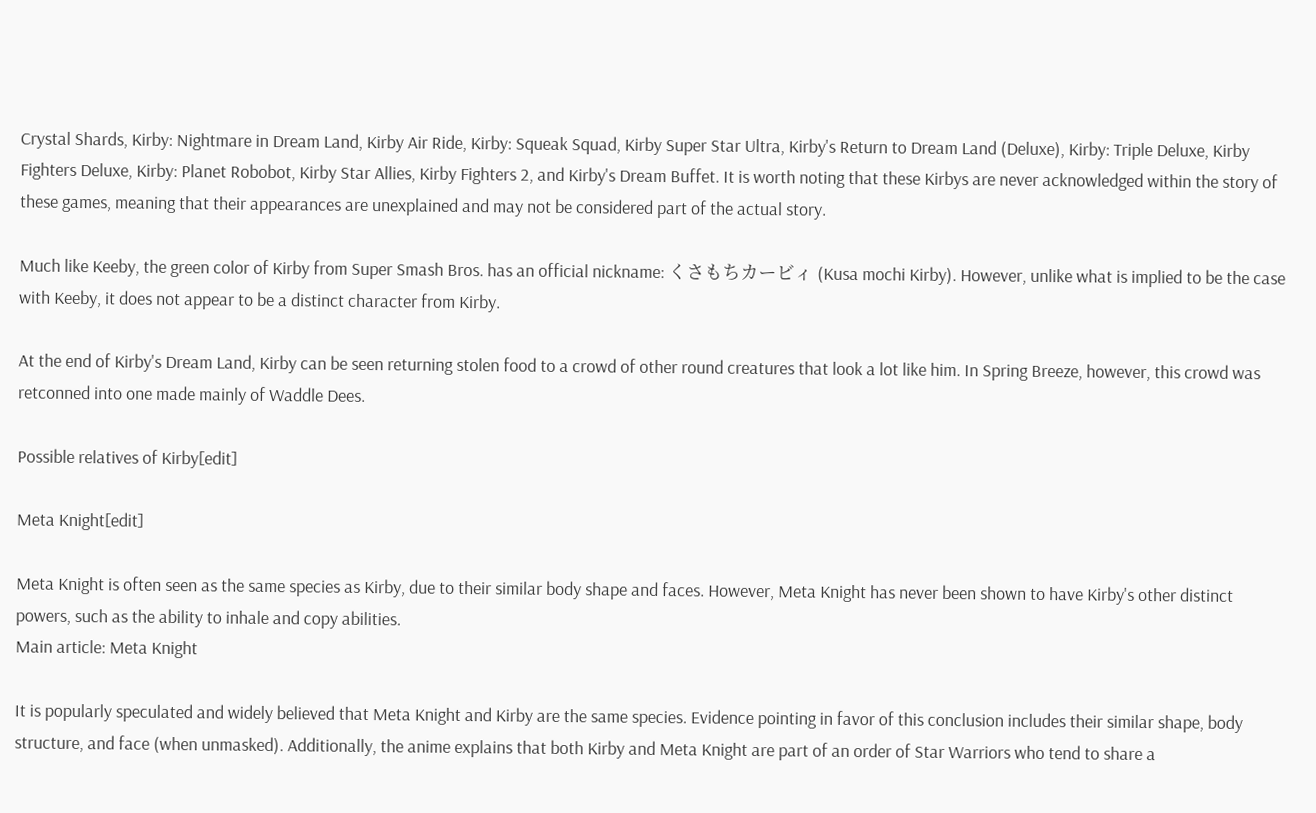Crystal Shards, Kirby: Nightmare in Dream Land, Kirby Air Ride, Kirby: Squeak Squad, Kirby Super Star Ultra, Kirby's Return to Dream Land (Deluxe), Kirby: Triple Deluxe, Kirby Fighters Deluxe, Kirby: Planet Robobot, Kirby Star Allies, Kirby Fighters 2, and Kirby's Dream Buffet. It is worth noting that these Kirbys are never acknowledged within the story of these games, meaning that their appearances are unexplained and may not be considered part of the actual story.

Much like Keeby, the green color of Kirby from Super Smash Bros. has an official nickname: くさもちカービィ (Kusa mochi Kirby). However, unlike what is implied to be the case with Keeby, it does not appear to be a distinct character from Kirby.

At the end of Kirby's Dream Land, Kirby can be seen returning stolen food to a crowd of other round creatures that look a lot like him. In Spring Breeze, however, this crowd was retconned into one made mainly of Waddle Dees.

Possible relatives of Kirby[edit]

Meta Knight[edit]

Meta Knight is often seen as the same species as Kirby, due to their similar body shape and faces. However, Meta Knight has never been shown to have Kirby's other distinct powers, such as the ability to inhale and copy abilities.
Main article: Meta Knight

It is popularly speculated and widely believed that Meta Knight and Kirby are the same species. Evidence pointing in favor of this conclusion includes their similar shape, body structure, and face (when unmasked). Additionally, the anime explains that both Kirby and Meta Knight are part of an order of Star Warriors who tend to share a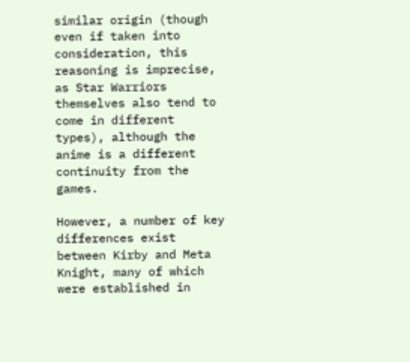similar origin (though even if taken into consideration, this reasoning is imprecise, as Star Warriors themselves also tend to come in different types), although the anime is a different continuity from the games.

However, a number of key differences exist between Kirby and Meta Knight, many of which were established in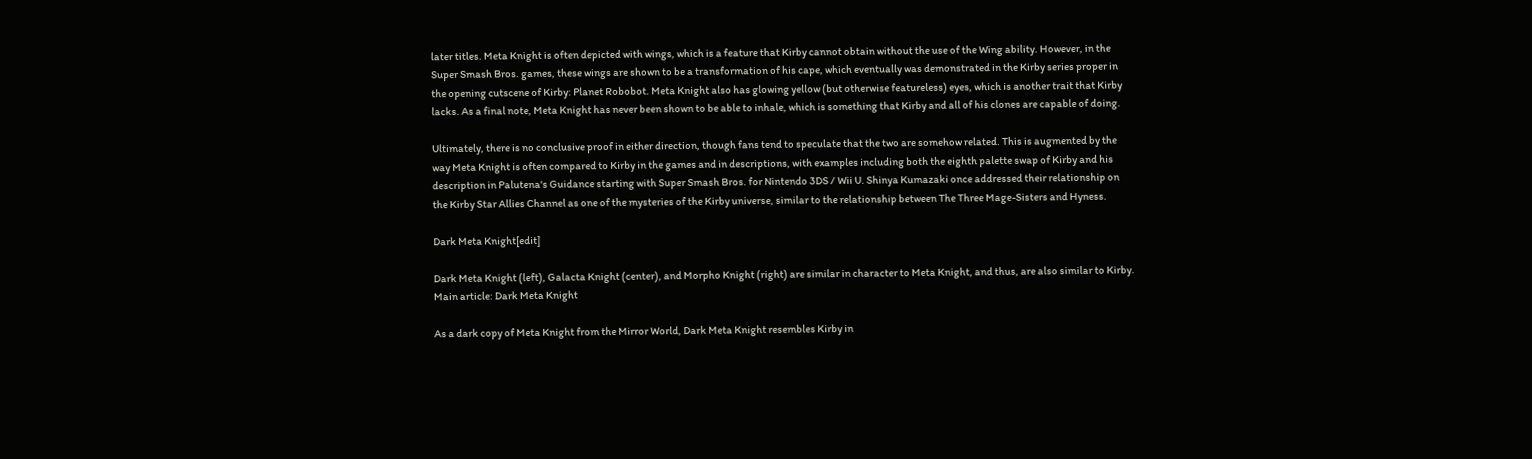later titles. Meta Knight is often depicted with wings, which is a feature that Kirby cannot obtain without the use of the Wing ability. However, in the Super Smash Bros. games, these wings are shown to be a transformation of his cape, which eventually was demonstrated in the Kirby series proper in the opening cutscene of Kirby: Planet Robobot. Meta Knight also has glowing yellow (but otherwise featureless) eyes, which is another trait that Kirby lacks. As a final note, Meta Knight has never been shown to be able to inhale, which is something that Kirby and all of his clones are capable of doing.

Ultimately, there is no conclusive proof in either direction, though fans tend to speculate that the two are somehow related. This is augmented by the way Meta Knight is often compared to Kirby in the games and in descriptions, with examples including both the eighth palette swap of Kirby and his description in Palutena's Guidance starting with Super Smash Bros. for Nintendo 3DS / Wii U. Shinya Kumazaki once addressed their relationship on the Kirby Star Allies Channel as one of the mysteries of the Kirby universe, similar to the relationship between The Three Mage-Sisters and Hyness.

Dark Meta Knight[edit]

Dark Meta Knight (left), Galacta Knight (center), and Morpho Knight (right) are similar in character to Meta Knight, and thus, are also similar to Kirby.
Main article: Dark Meta Knight

As a dark copy of Meta Knight from the Mirror World, Dark Meta Knight resembles Kirby in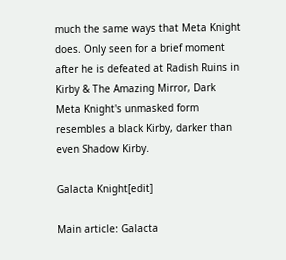much the same ways that Meta Knight does. Only seen for a brief moment after he is defeated at Radish Ruins in Kirby & The Amazing Mirror, Dark Meta Knight's unmasked form resembles a black Kirby, darker than even Shadow Kirby.

Galacta Knight[edit]

Main article: Galacta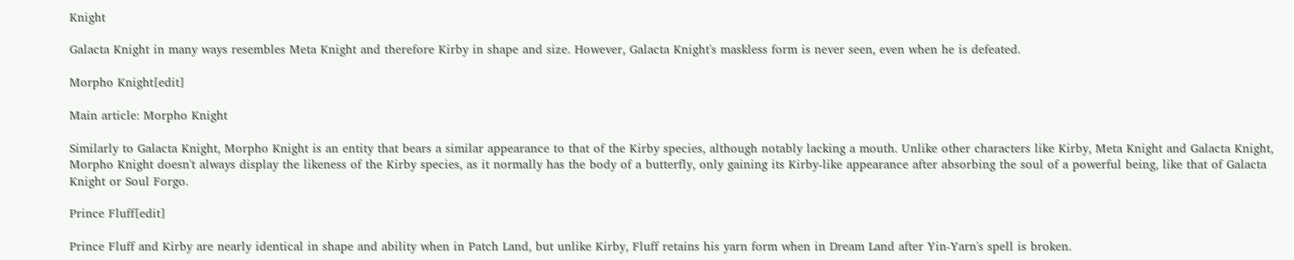Knight

Galacta Knight in many ways resembles Meta Knight and therefore Kirby in shape and size. However, Galacta Knight's maskless form is never seen, even when he is defeated.

Morpho Knight[edit]

Main article: Morpho Knight

Similarly to Galacta Knight, Morpho Knight is an entity that bears a similar appearance to that of the Kirby species, although notably lacking a mouth. Unlike other characters like Kirby, Meta Knight and Galacta Knight, Morpho Knight doesn't always display the likeness of the Kirby species, as it normally has the body of a butterfly, only gaining its Kirby-like appearance after absorbing the soul of a powerful being, like that of Galacta Knight or Soul Forgo.

Prince Fluff[edit]

Prince Fluff and Kirby are nearly identical in shape and ability when in Patch Land, but unlike Kirby, Fluff retains his yarn form when in Dream Land after Yin-Yarn's spell is broken.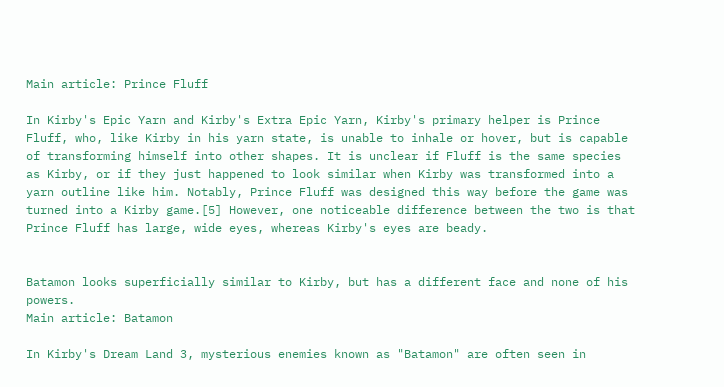Main article: Prince Fluff

In Kirby's Epic Yarn and Kirby's Extra Epic Yarn, Kirby's primary helper is Prince Fluff, who, like Kirby in his yarn state, is unable to inhale or hover, but is capable of transforming himself into other shapes. It is unclear if Fluff is the same species as Kirby, or if they just happened to look similar when Kirby was transformed into a yarn outline like him. Notably, Prince Fluff was designed this way before the game was turned into a Kirby game.[5] However, one noticeable difference between the two is that Prince Fluff has large, wide eyes, whereas Kirby's eyes are beady.


Batamon looks superficially similar to Kirby, but has a different face and none of his powers.
Main article: Batamon

In Kirby's Dream Land 3, mysterious enemies known as "Batamon" are often seen in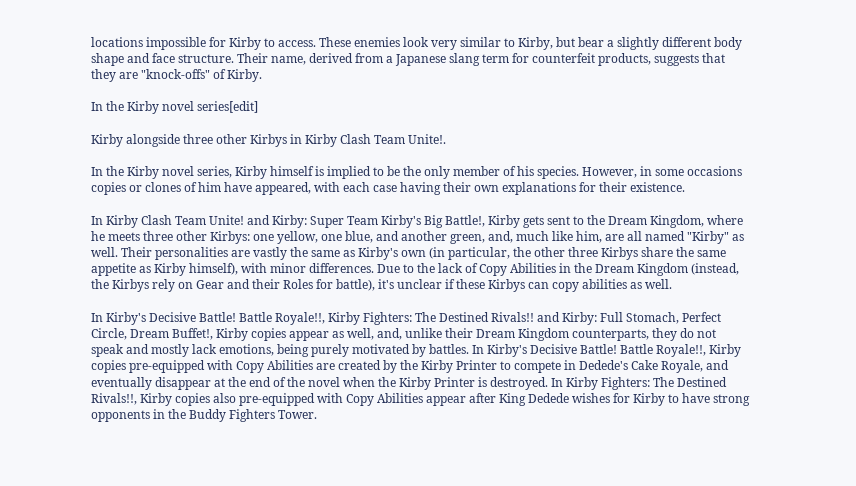locations impossible for Kirby to access. These enemies look very similar to Kirby, but bear a slightly different body shape and face structure. Their name, derived from a Japanese slang term for counterfeit products, suggests that they are "knock-offs" of Kirby.

In the Kirby novel series[edit]

Kirby alongside three other Kirbys in Kirby Clash Team Unite!.

In the Kirby novel series, Kirby himself is implied to be the only member of his species. However, in some occasions copies or clones of him have appeared, with each case having their own explanations for their existence.

In Kirby Clash Team Unite! and Kirby: Super Team Kirby's Big Battle!, Kirby gets sent to the Dream Kingdom, where he meets three other Kirbys: one yellow, one blue, and another green, and, much like him, are all named "Kirby" as well. Their personalities are vastly the same as Kirby's own (in particular, the other three Kirbys share the same appetite as Kirby himself), with minor differences. Due to the lack of Copy Abilities in the Dream Kingdom (instead, the Kirbys rely on Gear and their Roles for battle), it's unclear if these Kirbys can copy abilities as well.

In Kirby's Decisive Battle! Battle Royale!!, Kirby Fighters: The Destined Rivals!! and Kirby: Full Stomach, Perfect Circle, Dream Buffet!, Kirby copies appear as well, and, unlike their Dream Kingdom counterparts, they do not speak and mostly lack emotions, being purely motivated by battles. In Kirby's Decisive Battle! Battle Royale!!, Kirby copies pre-equipped with Copy Abilities are created by the Kirby Printer to compete in Dedede's Cake Royale, and eventually disappear at the end of the novel when the Kirby Printer is destroyed. In Kirby Fighters: The Destined Rivals!!, Kirby copies also pre-equipped with Copy Abilities appear after King Dedede wishes for Kirby to have strong opponents in the Buddy Fighters Tower.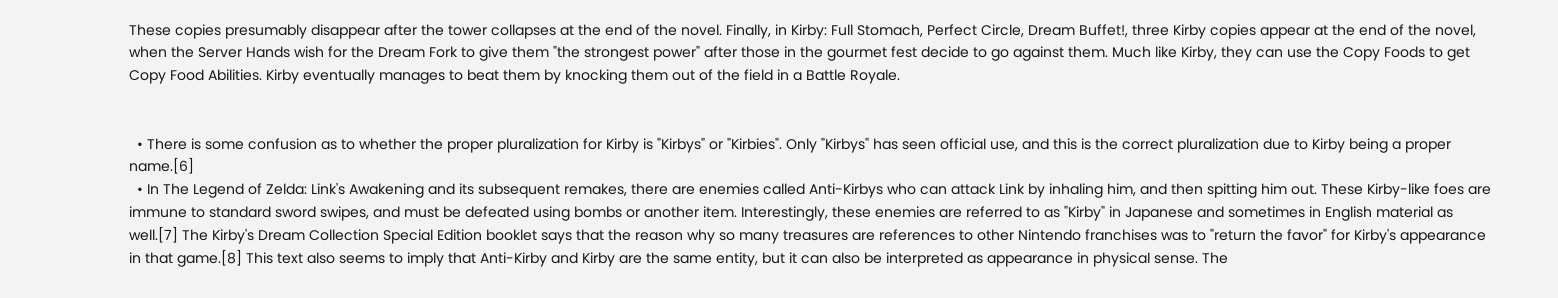These copies presumably disappear after the tower collapses at the end of the novel. Finally, in Kirby: Full Stomach, Perfect Circle, Dream Buffet!, three Kirby copies appear at the end of the novel, when the Server Hands wish for the Dream Fork to give them "the strongest power" after those in the gourmet fest decide to go against them. Much like Kirby, they can use the Copy Foods to get Copy Food Abilities. Kirby eventually manages to beat them by knocking them out of the field in a Battle Royale.


  • There is some confusion as to whether the proper pluralization for Kirby is "Kirbys" or "Kirbies". Only "Kirbys" has seen official use, and this is the correct pluralization due to Kirby being a proper name.[6]
  • In The Legend of Zelda: Link's Awakening and its subsequent remakes, there are enemies called Anti-Kirbys who can attack Link by inhaling him, and then spitting him out. These Kirby-like foes are immune to standard sword swipes, and must be defeated using bombs or another item. Interestingly, these enemies are referred to as "Kirby" in Japanese and sometimes in English material as well.[7] The Kirby's Dream Collection Special Edition booklet says that the reason why so many treasures are references to other Nintendo franchises was to "return the favor" for Kirby's appearance in that game.[8] This text also seems to imply that Anti-Kirby and Kirby are the same entity, but it can also be interpreted as appearance in physical sense. The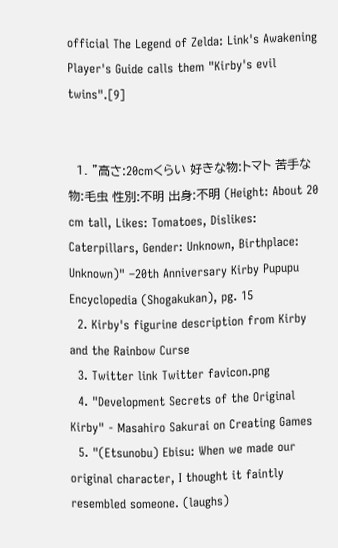official The Legend of Zelda: Link's Awakening Player's Guide calls them "Kirby's evil twins".[9]


  1. "高さ:20cmくらい 好きな物:トマト 苦手な物:毛虫 性別:不明 出身:不明 (Height: About 20 cm tall, Likes: Tomatoes, Dislikes: Caterpillars, Gender: Unknown, Birthplace: Unknown)" –20th Anniversary Kirby Pupupu Encyclopedia (Shogakukan), pg. 15
  2. Kirby's figurine description from Kirby and the Rainbow Curse
  3. Twitter link Twitter favicon.png
  4. "Development Secrets of the Original Kirby" - Masahiro Sakurai on Creating Games
  5. "(Etsunobu) Ebisu: When we made our original character, I thought it faintly resembled someone. (laughs)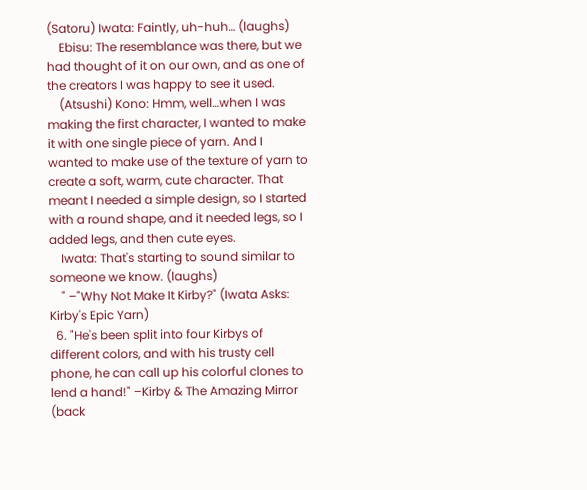(Satoru) Iwata: Faintly, uh-huh… (laughs)
    Ebisu: The resemblance was there, but we had thought of it on our own, and as one of the creators I was happy to see it used.
    (Atsushi) Kono: Hmm, well…when I was making the first character, I wanted to make it with one single piece of yarn. And I wanted to make use of the texture of yarn to create a soft, warm, cute character. That meant I needed a simple design, so I started with a round shape, and it needed legs, so I added legs, and then cute eyes.
    Iwata: That's starting to sound similar to someone we know. (laughs)
    " –"Why Not Make It Kirby?" (Iwata Asks: Kirby's Epic Yarn)
  6. "He's been split into four Kirbys of different colors, and with his trusty cell phone, he can call up his colorful clones to lend a hand!" –Kirby & The Amazing Mirror (back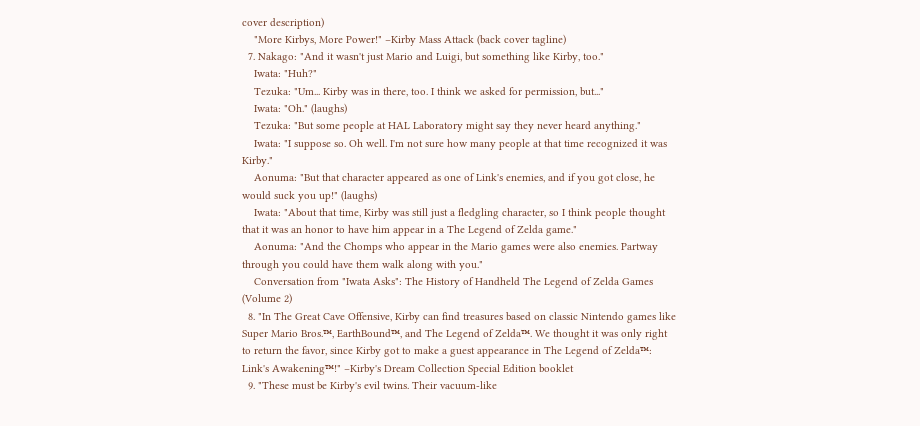cover description)
    "More Kirbys, More Power!" –Kirby Mass Attack (back cover tagline)
  7. Nakago: "And it wasn't just Mario and Luigi, but something like Kirby, too."
    Iwata: "Huh?"
    Tezuka: "Um... Kirby was in there, too. I think we asked for permission, but..."
    Iwata: "Oh." (laughs)
    Tezuka: "But some people at HAL Laboratory might say they never heard anything."
    Iwata: "I suppose so. Oh well. I'm not sure how many people at that time recognized it was Kirby."
    Aonuma: "But that character appeared as one of Link's enemies, and if you got close, he would suck you up!" (laughs)
    Iwata: "About that time, Kirby was still just a fledgling character, so I think people thought that it was an honor to have him appear in a The Legend of Zelda game."
    Aonuma: "And the Chomps who appear in the Mario games were also enemies. Partway through you could have them walk along with you."
    Conversation from "Iwata Asks": The History of Handheld The Legend of Zelda Games (Volume 2)
  8. "In The Great Cave Offensive, Kirby can find treasures based on classic Nintendo games like Super Mario Bros.™, EarthBound™, and The Legend of Zelda™. We thought it was only right to return the favor, since Kirby got to make a guest appearance in The Legend of Zelda™: Link's Awakening™!" –Kirby's Dream Collection Special Edition booklet
  9. "These must be Kirby's evil twins. Their vacuum-like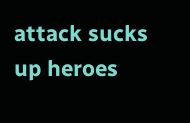attack sucks up heroes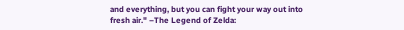and everything, but you can fight your way out into fresh air." –The Legend of Zelda: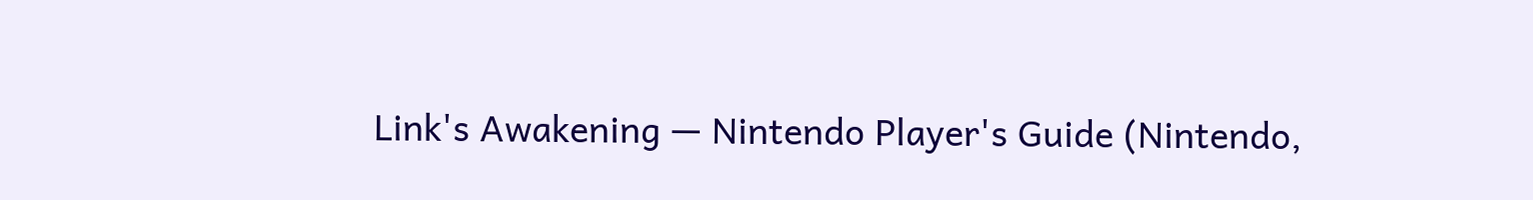Link's Awakening — Nintendo Player's Guide (Nintendo,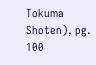Tokuma Shoten), pg. 100